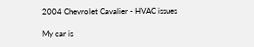2004 Chevrolet Cavalier - HVAC issues

My car is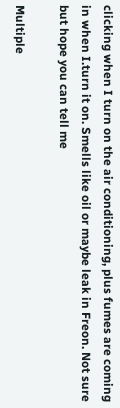clicking when I turn on the air conditioning, plus fumes are coming in when I.turn it on. Smells like oil or maybe leak in Freon. Not sure but hope you can tell me

Multiple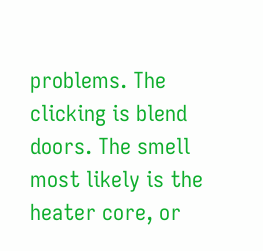problems. The clicking is blend doors. The smell most likely is the heater core, or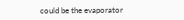could be the evaporator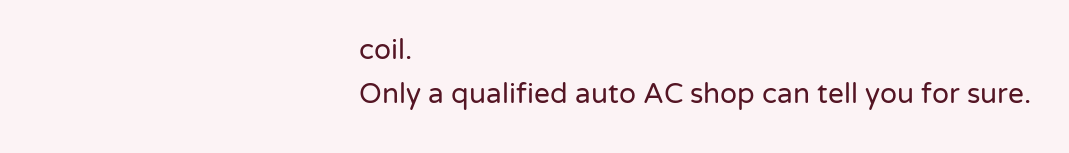coil.
Only a qualified auto AC shop can tell you for sure.